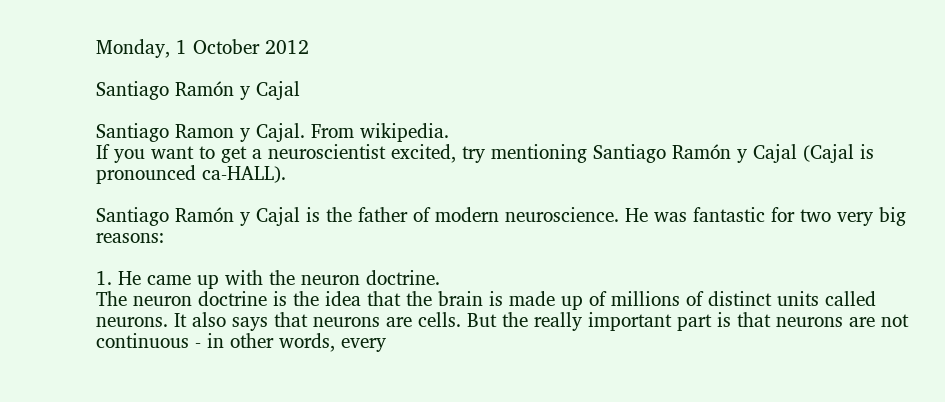Monday, 1 October 2012

Santiago Ramón y Cajal

Santiago Ramon y Cajal. From wikipedia.
If you want to get a neuroscientist excited, try mentioning Santiago Ramón y Cajal (Cajal is pronounced ca-HALL).

Santiago Ramón y Cajal is the father of modern neuroscience. He was fantastic for two very big reasons:

1. He came up with the neuron doctrine.
The neuron doctrine is the idea that the brain is made up of millions of distinct units called neurons. It also says that neurons are cells. But the really important part is that neurons are not continuous - in other words, every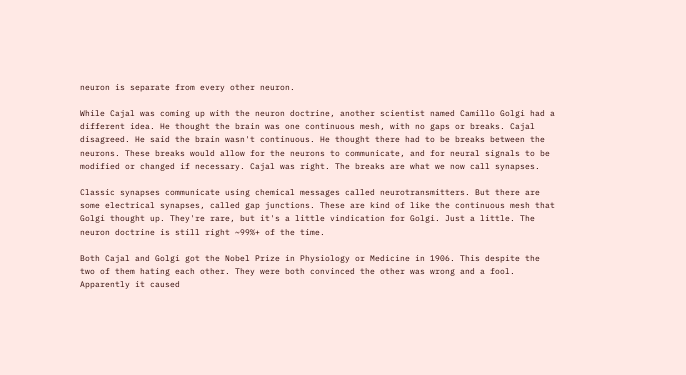neuron is separate from every other neuron.

While Cajal was coming up with the neuron doctrine, another scientist named Camillo Golgi had a different idea. He thought the brain was one continuous mesh, with no gaps or breaks. Cajal disagreed. He said the brain wasn't continuous. He thought there had to be breaks between the neurons. These breaks would allow for the neurons to communicate, and for neural signals to be modified or changed if necessary. Cajal was right. The breaks are what we now call synapses.

Classic synapses communicate using chemical messages called neurotransmitters. But there are some electrical synapses, called gap junctions. These are kind of like the continuous mesh that Golgi thought up. They're rare, but it's a little vindication for Golgi. Just a little. The neuron doctrine is still right ~99%+ of the time.

Both Cajal and Golgi got the Nobel Prize in Physiology or Medicine in 1906. This despite the two of them hating each other. They were both convinced the other was wrong and a fool. Apparently it caused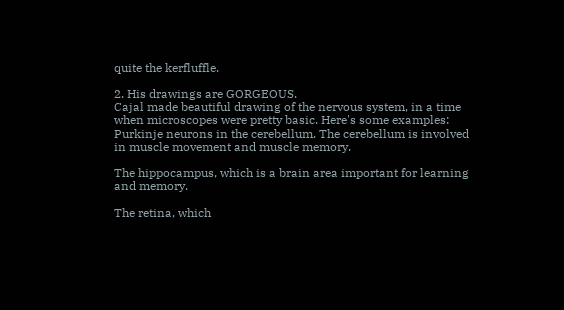quite the kerfluffle.

2. His drawings are GORGEOUS.
Cajal made beautiful drawing of the nervous system, in a time when microscopes were pretty basic. Here's some examples:
Purkinje neurons in the cerebellum. The cerebellum is involved in muscle movement and muscle memory.

The hippocampus, which is a brain area important for learning and memory.

The retina, which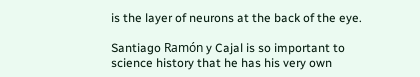is the layer of neurons at the back of the eye.

Santiago Ramón y Cajal is so important to science history that he has his very own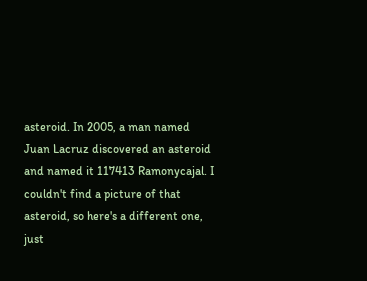asteroid. In 2005, a man named Juan Lacruz discovered an asteroid and named it 117413 Ramonycajal. I couldn't find a picture of that asteroid, so here's a different one, just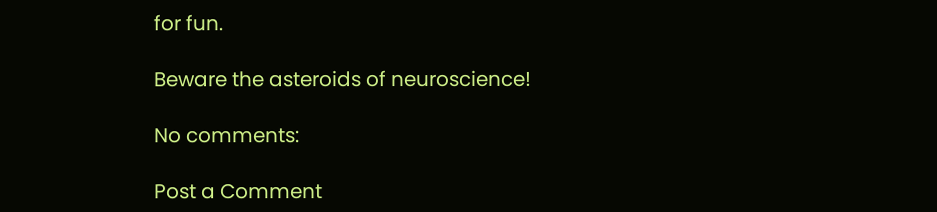for fun.

Beware the asteroids of neuroscience!

No comments:

Post a Comment